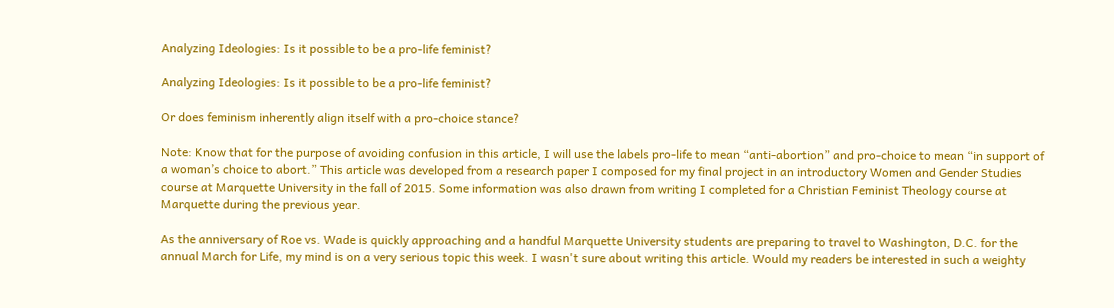Analyzing Ideologies: Is it possible to be a pro-life feminist?

Analyzing Ideologies: Is it possible to be a pro-life feminist?

Or does feminism inherently align itself with a pro-choice stance?

Note: Know that for the purpose of avoiding confusion in this article, I will use the labels pro-life to mean “anti-abortion” and pro-choice to mean “in support of a woman’s choice to abort.” This article was developed from a research paper I composed for my final project in an introductory Women and Gender Studies course at Marquette University in the fall of 2015. Some information was also drawn from writing I completed for a Christian Feminist Theology course at Marquette during the previous year.

As the anniversary of Roe vs. Wade is quickly approaching and a handful Marquette University students are preparing to travel to Washington, D.C. for the annual March for Life, my mind is on a very serious topic this week. I wasn't sure about writing this article. Would my readers be interested in such a weighty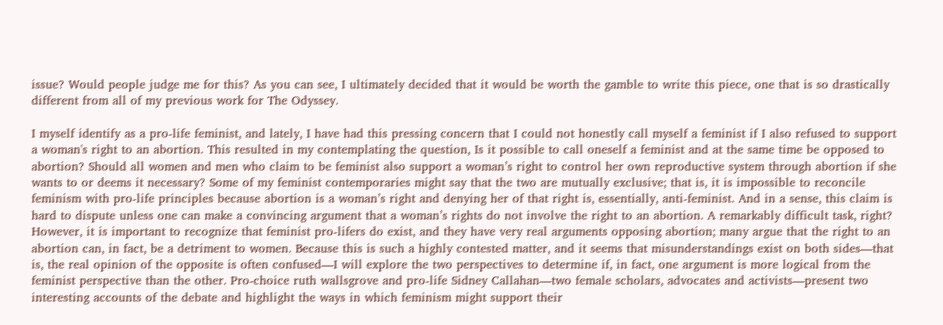issue? Would people judge me for this? As you can see, I ultimately decided that it would be worth the gamble to write this piece, one that is so drastically different from all of my previous work for The Odyssey.

I myself identify as a pro-life feminist, and lately, I have had this pressing concern that I could not honestly call myself a feminist if I also refused to support a woman's right to an abortion. This resulted in my contemplating the question, Is it possible to call oneself a feminist and at the same time be opposed to abortion? Should all women and men who claim to be feminist also support a woman’s right to control her own reproductive system through abortion if she wants to or deems it necessary? Some of my feminist contemporaries might say that the two are mutually exclusive; that is, it is impossible to reconcile feminism with pro-life principles because abortion is a woman’s right and denying her of that right is, essentially, anti-feminist. And in a sense, this claim is hard to dispute unless one can make a convincing argument that a woman’s rights do not involve the right to an abortion. A remarkably difficult task, right? However, it is important to recognize that feminist pro-lifers do exist, and they have very real arguments opposing abortion; many argue that the right to an abortion can, in fact, be a detriment to women. Because this is such a highly contested matter, and it seems that misunderstandings exist on both sides—that is, the real opinion of the opposite is often confused—I will explore the two perspectives to determine if, in fact, one argument is more logical from the feminist perspective than the other. Pro-choice ruth wallsgrove and pro-life Sidney Callahan—two female scholars, advocates and activists—present two interesting accounts of the debate and highlight the ways in which feminism might support their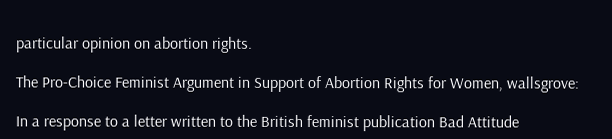particular opinion on abortion rights.

The Pro-Choice Feminist Argument in Support of Abortion Rights for Women, wallsgrove:

In a response to a letter written to the British feminist publication Bad Attitude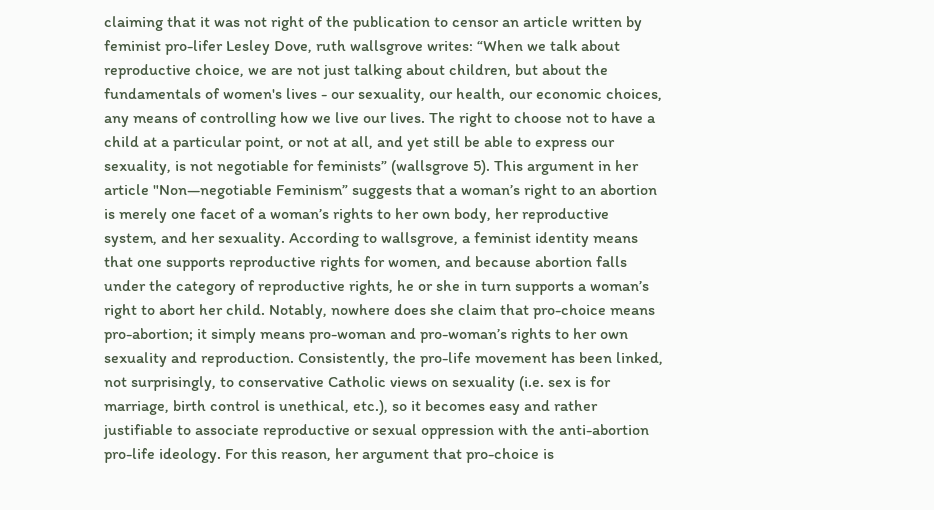claiming that it was not right of the publication to censor an article written by feminist pro-lifer Lesley Dove, ruth wallsgrove writes: “When we talk about reproductive choice, we are not just talking about children, but about the fundamentals of women's lives - our sexuality, our health, our economic choices, any means of controlling how we live our lives. The right to choose not to have a child at a particular point, or not at all, and yet still be able to express our sexuality, is not negotiable for feminists” (wallsgrove 5). This argument in her article "Non—negotiable Feminism” suggests that a woman’s right to an abortion is merely one facet of a woman’s rights to her own body, her reproductive system, and her sexuality. According to wallsgrove, a feminist identity means that one supports reproductive rights for women, and because abortion falls under the category of reproductive rights, he or she in turn supports a woman’s right to abort her child. Notably, nowhere does she claim that pro-choice means pro-abortion; it simply means pro-woman and pro-woman’s rights to her own sexuality and reproduction. Consistently, the pro-life movement has been linked, not surprisingly, to conservative Catholic views on sexuality (i.e. sex is for marriage, birth control is unethical, etc.), so it becomes easy and rather justifiable to associate reproductive or sexual oppression with the anti-abortion pro-life ideology. For this reason, her argument that pro-choice is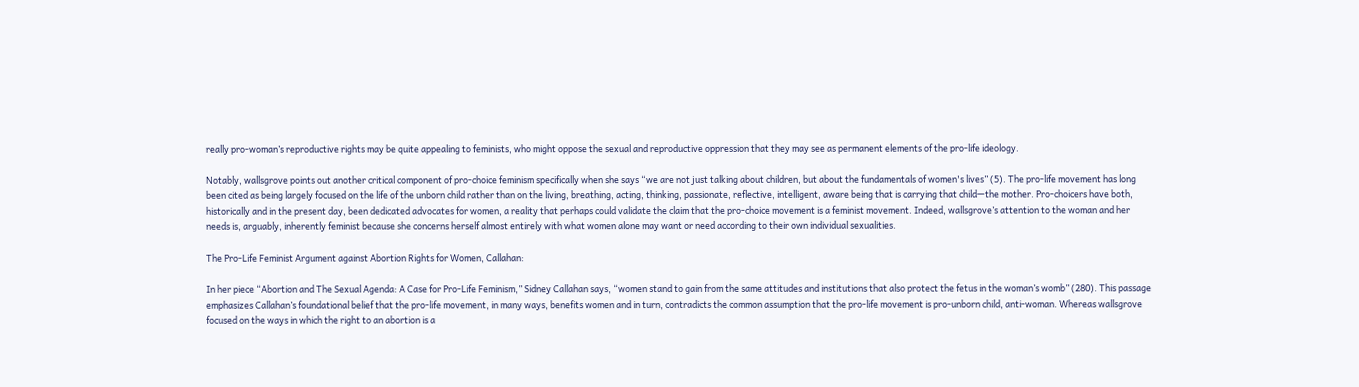really pro-woman’s reproductive rights may be quite appealing to feminists, who might oppose the sexual and reproductive oppression that they may see as permanent elements of the pro-life ideology.

Notably, wallsgrove points out another critical component of pro-choice feminism specifically when she says “we are not just talking about children, but about the fundamentals of women's lives” (5). The pro-life movement has long been cited as being largely focused on the life of the unborn child rather than on the living, breathing, acting, thinking, passionate, reflective, intelligent, aware being that is carrying that child—the mother. Pro-choicers have both, historically and in the present day, been dedicated advocates for women, a reality that perhaps could validate the claim that the pro-choice movement is a feminist movement. Indeed, wallsgrove’s attention to the woman and her needs is, arguably, inherently feminist because she concerns herself almost entirely with what women alone may want or need according to their own individual sexualities.

The Pro-Life Feminist Argument against Abortion Rights for Women, Callahan:

In her piece “Abortion and The Sexual Agenda: A Case for Pro-Life Feminism,” Sidney Callahan says, “women stand to gain from the same attitudes and institutions that also protect the fetus in the woman’s womb” (280). This passage emphasizes Callahan’s foundational belief that the pro-life movement, in many ways, benefits women and in turn, contradicts the common assumption that the pro-life movement is pro-unborn child, anti-woman. Whereas wallsgrove focused on the ways in which the right to an abortion is a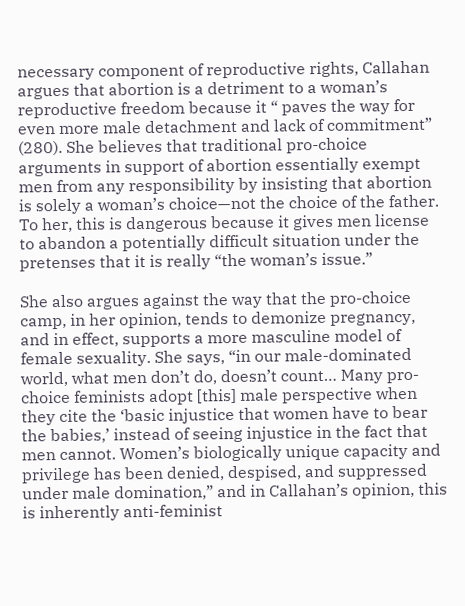necessary component of reproductive rights, Callahan argues that abortion is a detriment to a woman’s reproductive freedom because it “ paves the way for even more male detachment and lack of commitment” (280). She believes that traditional pro-choice arguments in support of abortion essentially exempt men from any responsibility by insisting that abortion is solely a woman’s choice—not the choice of the father. To her, this is dangerous because it gives men license to abandon a potentially difficult situation under the pretenses that it is really “the woman’s issue.”

She also argues against the way that the pro-choice camp, in her opinion, tends to demonize pregnancy, and in effect, supports a more masculine model of female sexuality. She says, “in our male-dominated world, what men don’t do, doesn’t count… Many pro-choice feminists adopt [this] male perspective when they cite the ‘basic injustice that women have to bear the babies,’ instead of seeing injustice in the fact that men cannot. Women’s biologically unique capacity and privilege has been denied, despised, and suppressed under male domination,” and in Callahan’s opinion, this is inherently anti-feminist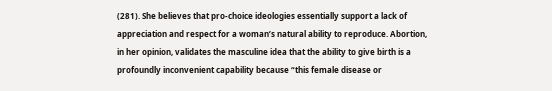(281). She believes that pro-choice ideologies essentially support a lack of appreciation and respect for a woman’s natural ability to reproduce. Abortion, in her opinion, validates the masculine idea that the ability to give birth is a profoundly inconvenient capability because “this female disease or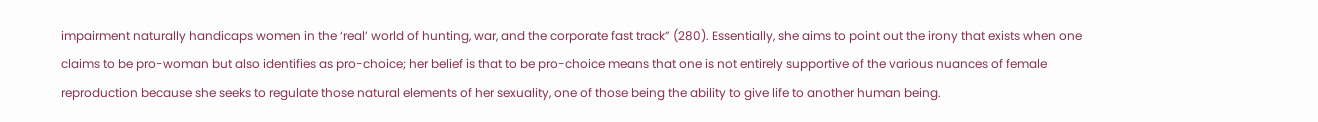impairment naturally handicaps women in the ‘real’ world of hunting, war, and the corporate fast track” (280). Essentially, she aims to point out the irony that exists when one claims to be pro-woman but also identifies as pro-choice; her belief is that to be pro-choice means that one is not entirely supportive of the various nuances of female reproduction because she seeks to regulate those natural elements of her sexuality, one of those being the ability to give life to another human being.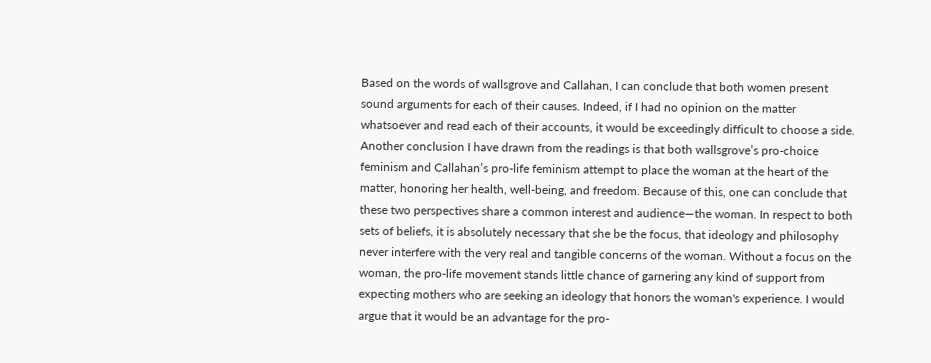Based on the words of wallsgrove and Callahan, I can conclude that both women present sound arguments for each of their causes. Indeed, if I had no opinion on the matter whatsoever and read each of their accounts, it would be exceedingly difficult to choose a side. Another conclusion I have drawn from the readings is that both wallsgrove’s pro-choice feminism and Callahan’s pro-life feminism attempt to place the woman at the heart of the matter, honoring her health, well-being, and freedom. Because of this, one can conclude that these two perspectives share a common interest and audience—the woman. In respect to both sets of beliefs, it is absolutely necessary that she be the focus, that ideology and philosophy never interfere with the very real and tangible concerns of the woman. Without a focus on the woman, the pro-life movement stands little chance of garnering any kind of support from expecting mothers who are seeking an ideology that honors the woman's experience. I would argue that it would be an advantage for the pro-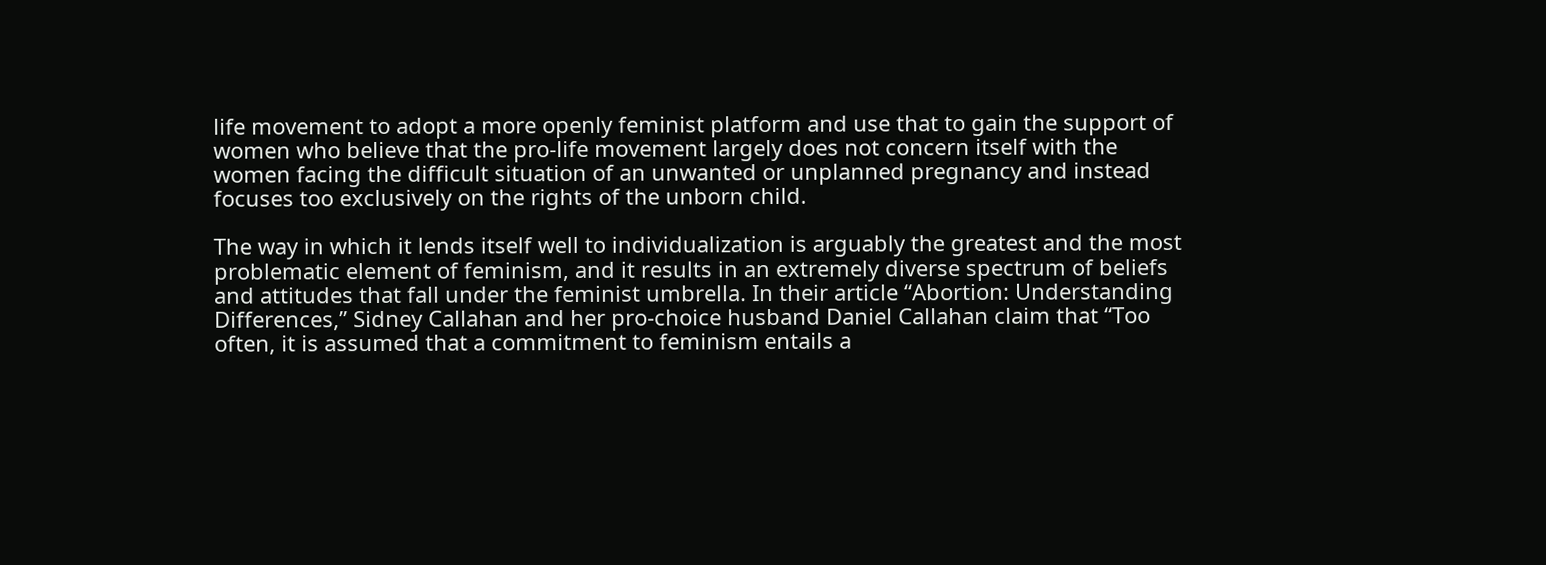life movement to adopt a more openly feminist platform and use that to gain the support of women who believe that the pro-life movement largely does not concern itself with the women facing the difficult situation of an unwanted or unplanned pregnancy and instead focuses too exclusively on the rights of the unborn child.

The way in which it lends itself well to individualization is arguably the greatest and the most problematic element of feminism, and it results in an extremely diverse spectrum of beliefs and attitudes that fall under the feminist umbrella. In their article “Abortion: Understanding Differences,” Sidney Callahan and her pro-choice husband Daniel Callahan claim that “Too often, it is assumed that a commitment to feminism entails a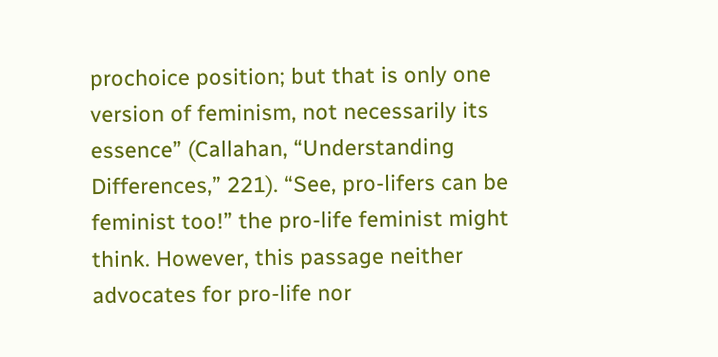prochoice position; but that is only one version of feminism, not necessarily its essence” (Callahan, “Understanding Differences,” 221). “See, pro-lifers can be feminist too!” the pro-life feminist might think. However, this passage neither advocates for pro-life nor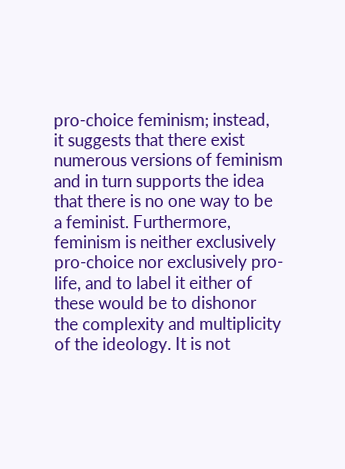pro-choice feminism; instead, it suggests that there exist numerous versions of feminism and in turn supports the idea that there is no one way to be a feminist. Furthermore, feminism is neither exclusively pro-choice nor exclusively pro-life, and to label it either of these would be to dishonor the complexity and multiplicity of the ideology. It is not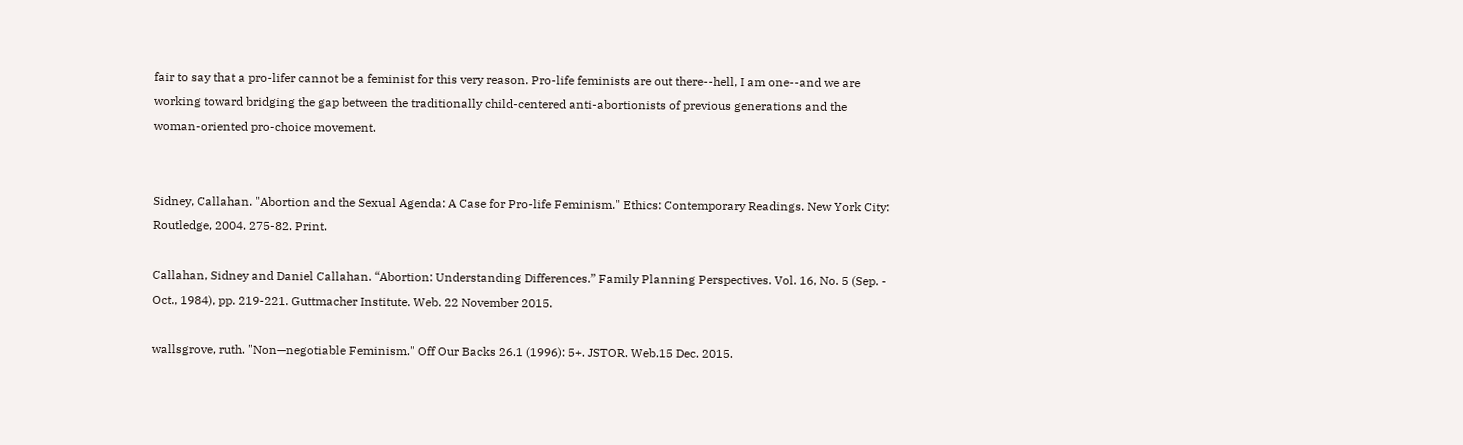fair to say that a pro-lifer cannot be a feminist for this very reason. Pro-life feminists are out there--hell, I am one--and we are working toward bridging the gap between the traditionally child-centered anti-abortionists of previous generations and the woman-oriented pro-choice movement.


Sidney, Callahan. "Abortion and the Sexual Agenda: A Case for Pro-life Feminism." Ethics: Contemporary Readings. New York City: Routledge, 2004. 275-82. Print.

Callahan, Sidney and Daniel Callahan. “Abortion: Understanding Differences.” Family Planning Perspectives. Vol. 16, No. 5 (Sep. - Oct., 1984), pp. 219-221. Guttmacher Institute. Web. 22 November 2015.

wallsgrove, ruth. "Non—negotiable Feminism." Off Our Backs 26.1 (1996): 5+. JSTOR. Web.15 Dec. 2015.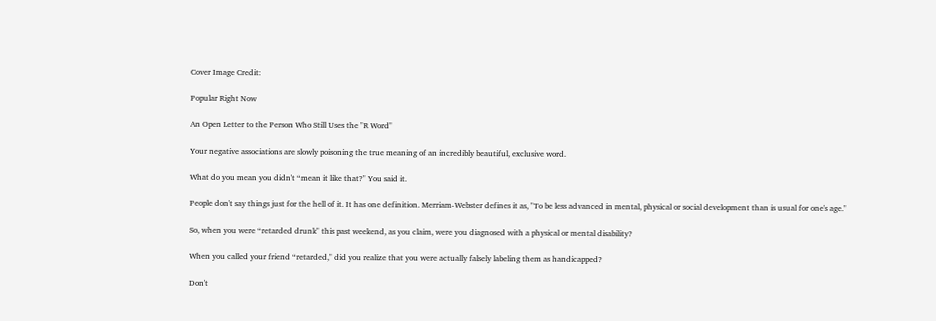Cover Image Credit:

Popular Right Now

An Open Letter to the Person Who Still Uses the "R Word"

Your negative associations are slowly poisoning the true meaning of an incredibly beautiful, exclusive word.

What do you mean you didn't “mean it like that?" You said it.

People don't say things just for the hell of it. It has one definition. Merriam-Webster defines it as, "To be less advanced in mental, physical or social development than is usual for one's age."

So, when you were “retarded drunk" this past weekend, as you claim, were you diagnosed with a physical or mental disability?

When you called your friend “retarded," did you realize that you were actually falsely labeling them as handicapped?

Don't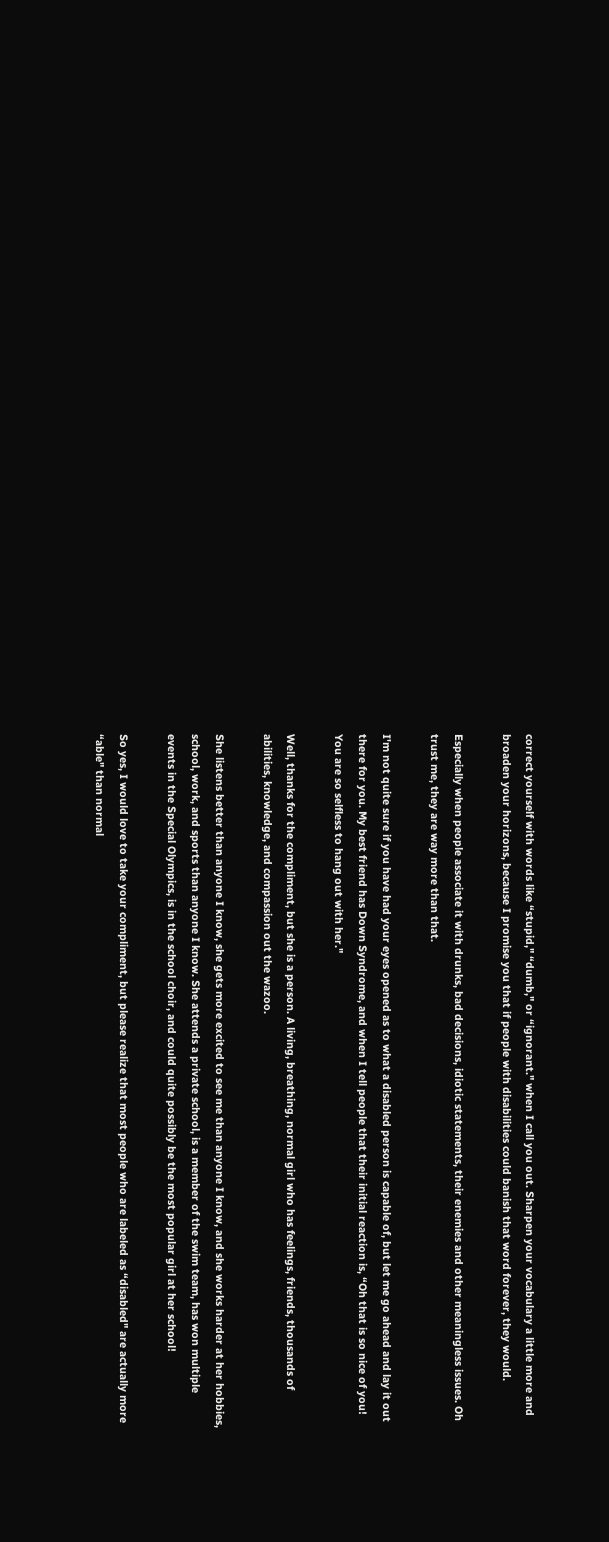correct yourself with words like “stupid," “dumb," or “ignorant." when I call you out. Sharpen your vocabulary a little more and broaden your horizons, because I promise you that if people with disabilities could banish that word forever, they would.

Especially when people associate it with drunks, bad decisions, idiotic statements, their enemies and other meaningless issues. Oh trust me, they are way more than that.

I'm not quite sure if you have had your eyes opened as to what a disabled person is capable of, but let me go ahead and lay it out there for you. My best friend has Down Syndrome, and when I tell people that their initial reaction is, “Oh that is so nice of you! You are so selfless to hang out with her."

Well, thanks for the compliment, but she is a person. A living, breathing, normal girl who has feelings, friends, thousands of abilities, knowledge, and compassion out the wazoo.

She listens better than anyone I know, she gets more excited to see me than anyone I know, and she works harder at her hobbies, school, work, and sports than anyone I know. She attends a private school, is a member of the swim team, has won multiple events in the Special Olympics, is in the school choir, and could quite possibly be the most popular girl at her school!

So yes, I would love to take your compliment, but please realize that most people who are labeled as “disabled" are actually more “able" than normal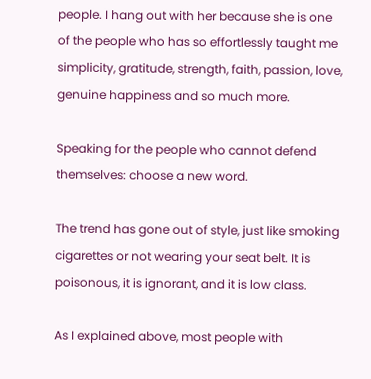people. I hang out with her because she is one of the people who has so effortlessly taught me simplicity, gratitude, strength, faith, passion, love, genuine happiness and so much more.

Speaking for the people who cannot defend themselves: choose a new word.

The trend has gone out of style, just like smoking cigarettes or not wearing your seat belt. It is poisonous, it is ignorant, and it is low class.

As I explained above, most people with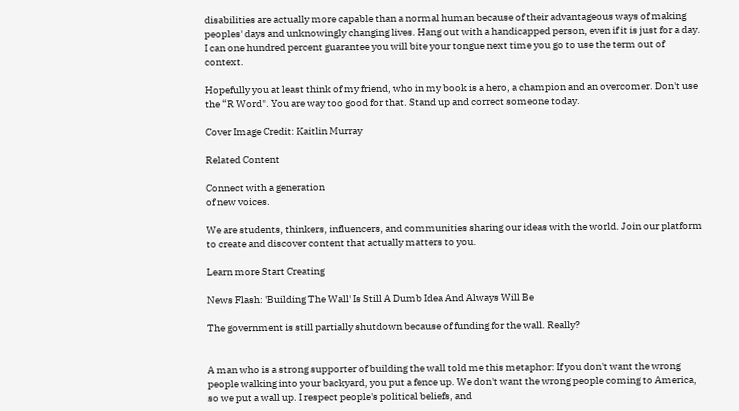disabilities are actually more capable than a normal human because of their advantageous ways of making peoples' days and unknowingly changing lives. Hang out with a handicapped person, even if it is just for a day. I can one hundred percent guarantee you will bite your tongue next time you go to use the term out of context.

Hopefully you at least think of my friend, who in my book is a hero, a champion and an overcomer. Don't use the “R Word". You are way too good for that. Stand up and correct someone today.

Cover Image Credit: Kaitlin Murray

Related Content

Connect with a generation
of new voices.

We are students, thinkers, influencers, and communities sharing our ideas with the world. Join our platform to create and discover content that actually matters to you.

Learn more Start Creating

News Flash: 'Building The Wall' Is Still A Dumb Idea And Always Will Be

The government is still partially shutdown because of funding for the wall. Really?


A man who is a strong supporter of building the wall told me this metaphor: If you don't want the wrong people walking into your backyard, you put a fence up. We don't want the wrong people coming to America, so we put a wall up. I respect people's political beliefs, and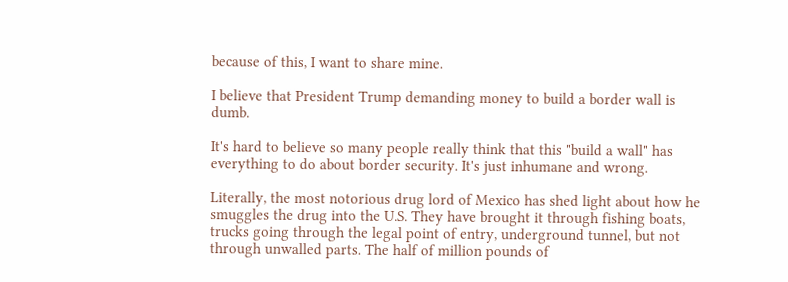because of this, I want to share mine.

I believe that President Trump demanding money to build a border wall is dumb.

It's hard to believe so many people really think that this "build a wall" has everything to do about border security. It's just inhumane and wrong.

Literally, the most notorious drug lord of Mexico has shed light about how he smuggles the drug into the U.S. They have brought it through fishing boats, trucks going through the legal point of entry, underground tunnel, but not through unwalled parts. The half of million pounds of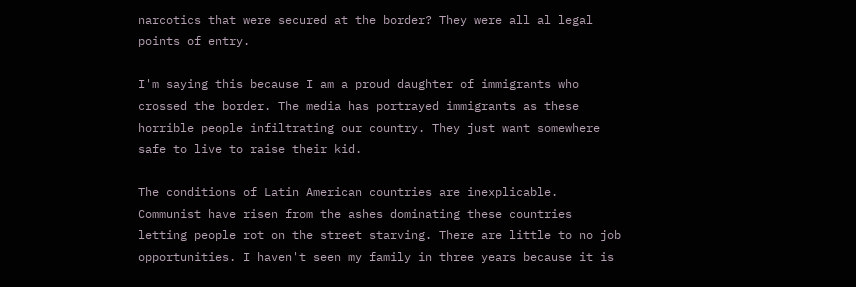narcotics that were secured at the border? They were all al legal points of entry.

I'm saying this because I am a proud daughter of immigrants who crossed the border. The media has portrayed immigrants as these horrible people infiltrating our country. They just want somewhere safe to live to raise their kid.

The conditions of Latin American countries are inexplicable. Communist have risen from the ashes dominating these countries letting people rot on the street starving. There are little to no job opportunities. I haven't seen my family in three years because it is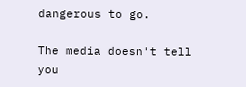dangerous to go.

The media doesn't tell you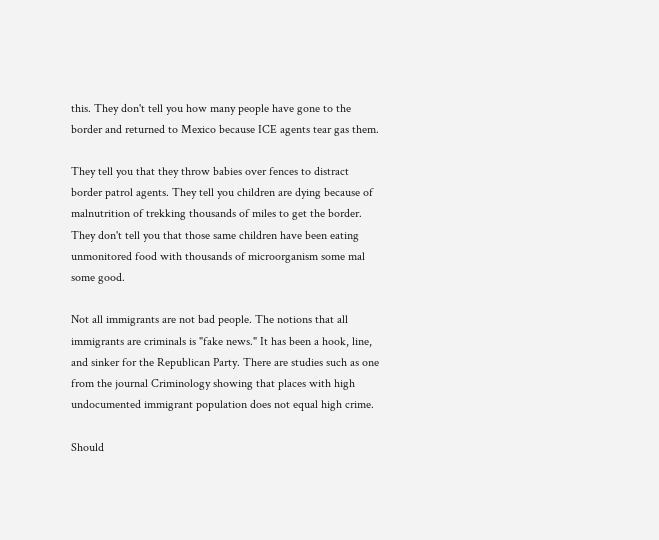this. They don't tell you how many people have gone to the border and returned to Mexico because ICE agents tear gas them.

They tell you that they throw babies over fences to distract border patrol agents. They tell you children are dying because of malnutrition of trekking thousands of miles to get the border. They don't tell you that those same children have been eating unmonitored food with thousands of microorganism some mal some good.

Not all immigrants are not bad people. The notions that all immigrants are criminals is "fake news." It has been a hook, line, and sinker for the Republican Party. There are studies such as one from the journal Criminology showing that places with high undocumented immigrant population does not equal high crime.

Should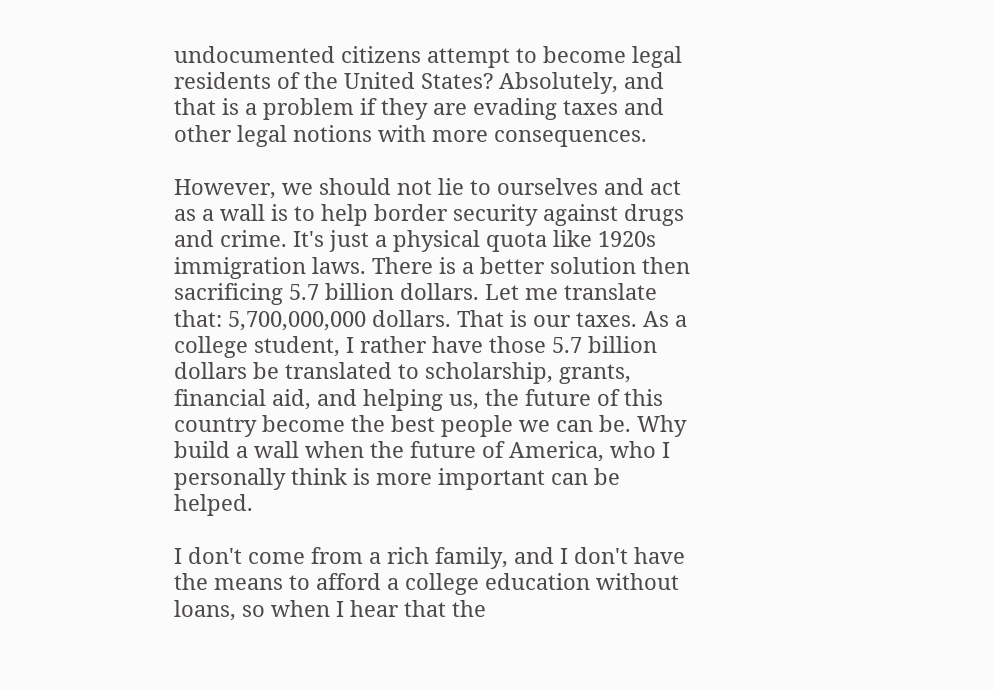undocumented citizens attempt to become legal residents of the United States? Absolutely, and that is a problem if they are evading taxes and other legal notions with more consequences.

However, we should not lie to ourselves and act as a wall is to help border security against drugs and crime. It's just a physical quota like 1920s immigration laws. There is a better solution then sacrificing 5.7 billion dollars. Let me translate that: 5,700,000,000 dollars. That is our taxes. As a college student, I rather have those 5.7 billion dollars be translated to scholarship, grants, financial aid, and helping us, the future of this country become the best people we can be. Why build a wall when the future of America, who I personally think is more important can be helped.

I don't come from a rich family, and I don't have the means to afford a college education without loans, so when I hear that the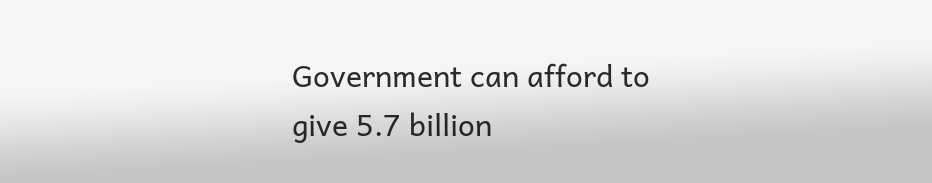Government can afford to give 5.7 billion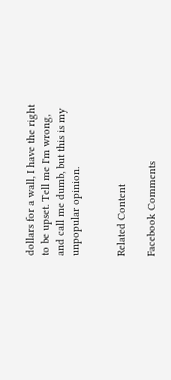dollars for a wall, I have the right to be upset. Tell me I'm wrong, and call me dumb, but this is my unpopular opinion.


Related Content

Facebook Comments